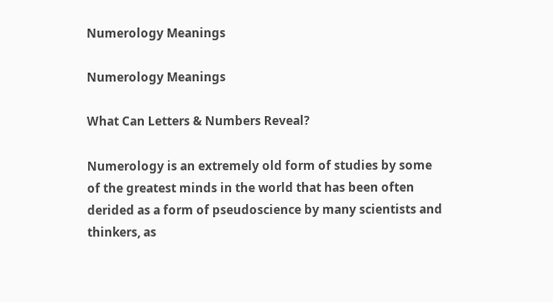Numerology Meanings

Numerology Meanings

What Can Letters & Numbers Reveal?

Numerology is an extremely old form of studies by some of the greatest minds in the world that has been often derided as a form of pseudoscience by many scientists and thinkers, as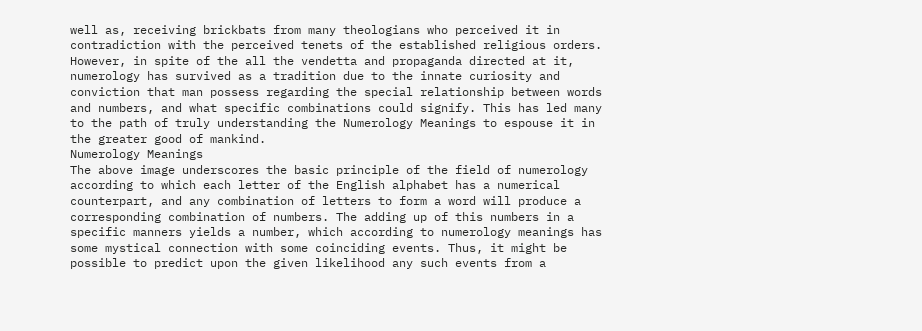well as, receiving brickbats from many theologians who perceived it in contradiction with the perceived tenets of the established religious orders. However, in spite of the all the vendetta and propaganda directed at it, numerology has survived as a tradition due to the innate curiosity and conviction that man possess regarding the special relationship between words and numbers, and what specific combinations could signify. This has led many to the path of truly understanding the Numerology Meanings to espouse it in the greater good of mankind.
Numerology Meanings
The above image underscores the basic principle of the field of numerology according to which each letter of the English alphabet has a numerical counterpart, and any combination of letters to form a word will produce a corresponding combination of numbers. The adding up of this numbers in a specific manners yields a number, which according to numerology meanings has some mystical connection with some coinciding events. Thus, it might be possible to predict upon the given likelihood any such events from a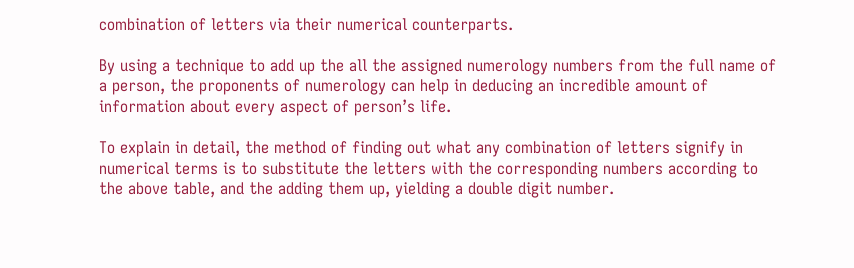combination of letters via their numerical counterparts.

By using a technique to add up the all the assigned numerology numbers from the full name of a person, the proponents of numerology can help in deducing an incredible amount of information about every aspect of person’s life.

To explain in detail, the method of finding out what any combination of letters signify in numerical terms is to substitute the letters with the corresponding numbers according to the above table, and the adding them up, yielding a double digit number.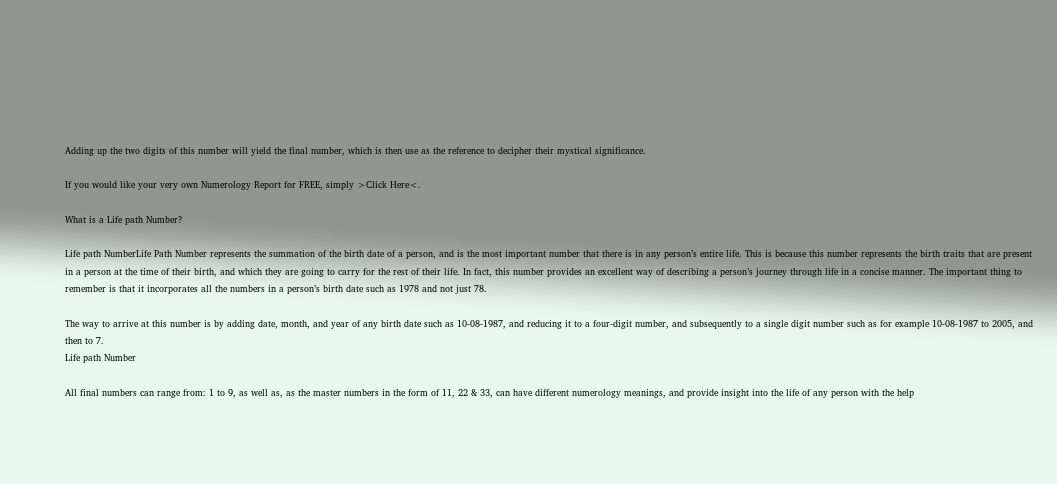Adding up the two digits of this number will yield the final number, which is then use as the reference to decipher their mystical significance.

If you would like your very own Numerology Report for FREE, simply >Click Here<.

What is a Life path Number?

Life path NumberLife Path Number represents the summation of the birth date of a person, and is the most important number that there is in any person’s entire life. This is because this number represents the birth traits that are present in a person at the time of their birth, and which they are going to carry for the rest of their life. In fact, this number provides an excellent way of describing a person’s journey through life in a concise manner. The important thing to remember is that it incorporates all the numbers in a person’s birth date such as 1978 and not just 78.

The way to arrive at this number is by adding date, month, and year of any birth date such as 10-08-1987, and reducing it to a four-digit number, and subsequently to a single digit number such as for example 10-08-1987 to 2005, and then to 7.
Life path Number

All final numbers can range from: 1 to 9, as well as, as the master numbers in the form of 11, 22 & 33, can have different numerology meanings, and provide insight into the life of any person with the help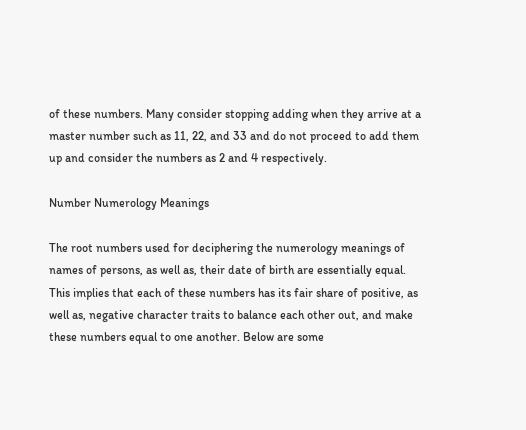of these numbers. Many consider stopping adding when they arrive at a master number such as 11, 22, and 33 and do not proceed to add them up and consider the numbers as 2 and 4 respectively.

Number Numerology Meanings

The root numbers used for deciphering the numerology meanings of names of persons, as well as, their date of birth are essentially equal. This implies that each of these numbers has its fair share of positive, as well as, negative character traits to balance each other out, and make these numbers equal to one another. Below are some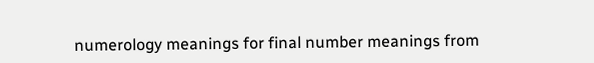numerology meanings for final number meanings from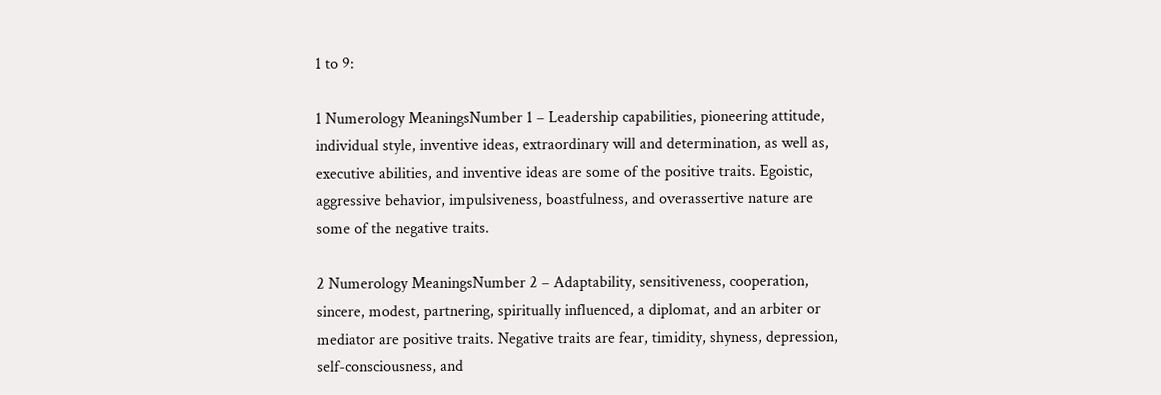1 to 9:

1 Numerology MeaningsNumber 1 – Leadership capabilities, pioneering attitude, individual style, inventive ideas, extraordinary will and determination, as well as, executive abilities, and inventive ideas are some of the positive traits. Egoistic, aggressive behavior, impulsiveness, boastfulness, and overassertive nature are some of the negative traits.

2 Numerology MeaningsNumber 2 – Adaptability, sensitiveness, cooperation, sincere, modest, partnering, spiritually influenced, a diplomat, and an arbiter or mediator are positive traits. Negative traits are fear, timidity, shyness, depression, self-consciousness, and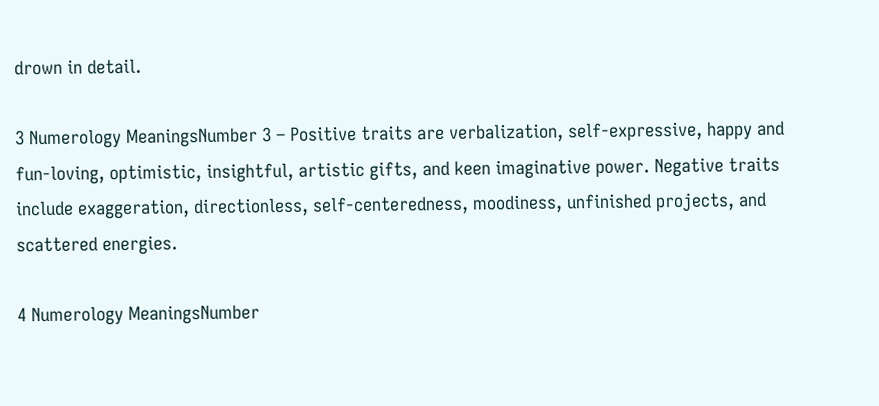drown in detail.

3 Numerology MeaningsNumber 3 – Positive traits are verbalization, self-expressive, happy and fun-loving, optimistic, insightful, artistic gifts, and keen imaginative power. Negative traits include exaggeration, directionless, self-centeredness, moodiness, unfinished projects, and scattered energies.

4 Numerology MeaningsNumber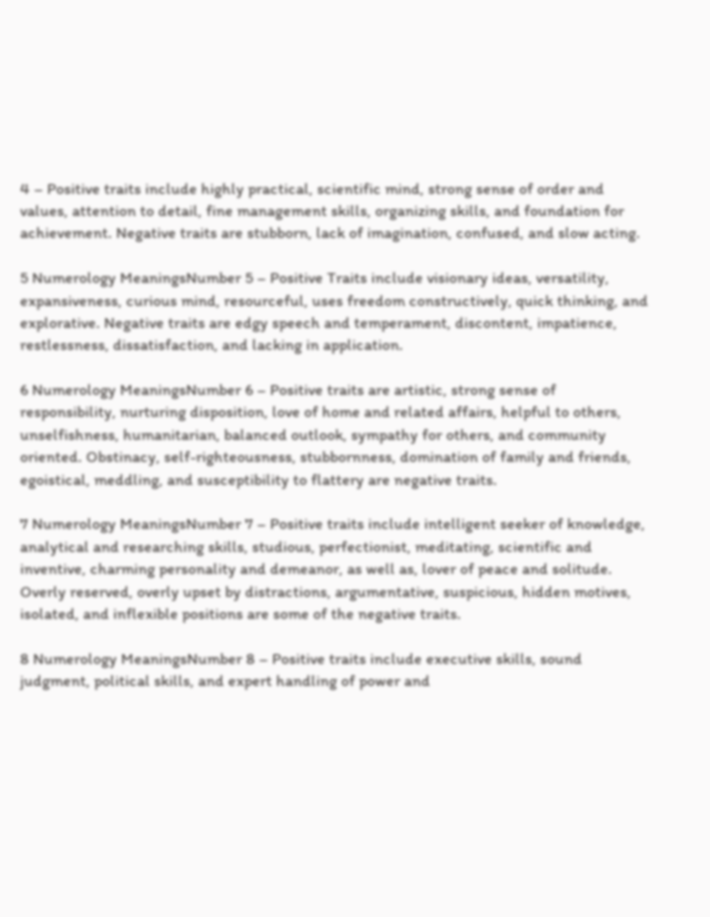4 – Positive traits include highly practical, scientific mind, strong sense of order and values, attention to detail, fine management skills, organizing skills, and foundation for achievement. Negative traits are stubborn, lack of imagination, confused, and slow acting.

5 Numerology MeaningsNumber 5 – Positive Traits include visionary ideas, versatility, expansiveness, curious mind, resourceful, uses freedom constructively, quick thinking, and explorative. Negative traits are edgy speech and temperament, discontent, impatience, restlessness, dissatisfaction, and lacking in application.

6 Numerology MeaningsNumber 6 – Positive traits are artistic, strong sense of responsibility, nurturing disposition, love of home and related affairs, helpful to others, unselfishness, humanitarian, balanced outlook, sympathy for others, and community oriented. Obstinacy, self-righteousness, stubbornness, domination of family and friends, egoistical, meddling, and susceptibility to flattery are negative traits.

7 Numerology MeaningsNumber 7 – Positive traits include intelligent seeker of knowledge, analytical and researching skills, studious, perfectionist, meditating, scientific and inventive, charming personality and demeanor, as well as, lover of peace and solitude.
Overly reserved, overly upset by distractions, argumentative, suspicious, hidden motives, isolated, and inflexible positions are some of the negative traits.

8 Numerology MeaningsNumber 8 – Positive traits include executive skills, sound judgment, political skills, and expert handling of power and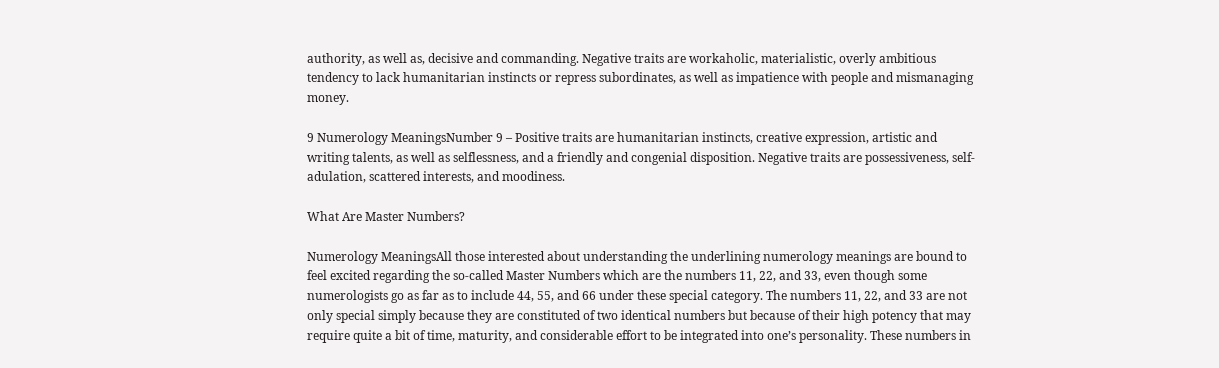authority, as well as, decisive and commanding. Negative traits are workaholic, materialistic, overly ambitious tendency to lack humanitarian instincts or repress subordinates, as well as impatience with people and mismanaging money.

9 Numerology MeaningsNumber 9 – Positive traits are humanitarian instincts, creative expression, artistic and writing talents, as well as selflessness, and a friendly and congenial disposition. Negative traits are possessiveness, self-adulation, scattered interests, and moodiness.

What Are Master Numbers?

Numerology MeaningsAll those interested about understanding the underlining numerology meanings are bound to feel excited regarding the so-called Master Numbers which are the numbers 11, 22, and 33, even though some numerologists go as far as to include 44, 55, and 66 under these special category. The numbers 11, 22, and 33 are not only special simply because they are constituted of two identical numbers but because of their high potency that may require quite a bit of time, maturity, and considerable effort to be integrated into one’s personality. These numbers in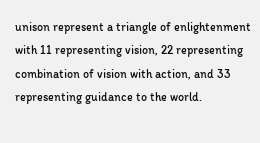unison represent a triangle of enlightenment with 11 representing vision, 22 representing combination of vision with action, and 33 representing guidance to the world.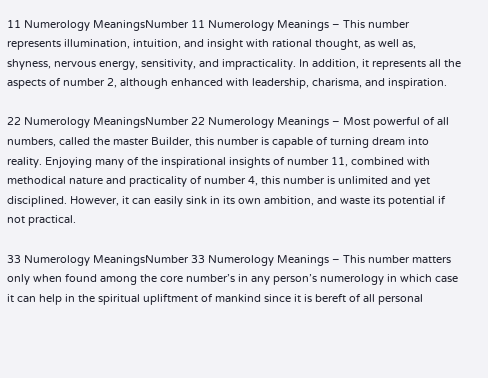11 Numerology MeaningsNumber 11 Numerology Meanings – This number represents illumination, intuition, and insight with rational thought, as well as, shyness, nervous energy, sensitivity, and impracticality. In addition, it represents all the aspects of number 2, although enhanced with leadership, charisma, and inspiration.

22 Numerology MeaningsNumber 22 Numerology Meanings – Most powerful of all numbers, called the master Builder, this number is capable of turning dream into reality. Enjoying many of the inspirational insights of number 11, combined with methodical nature and practicality of number 4, this number is unlimited and yet disciplined. However, it can easily sink in its own ambition, and waste its potential if not practical.

33 Numerology MeaningsNumber 33 Numerology Meanings – This number matters only when found among the core number’s in any person’s numerology in which case it can help in the spiritual upliftment of mankind since it is bereft of all personal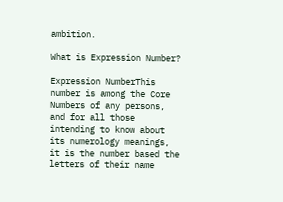ambition.

What is Expression Number?

Expression NumberThis number is among the Core Numbers of any persons, and for all those intending to know about its numerology meanings, it is the number based the letters of their name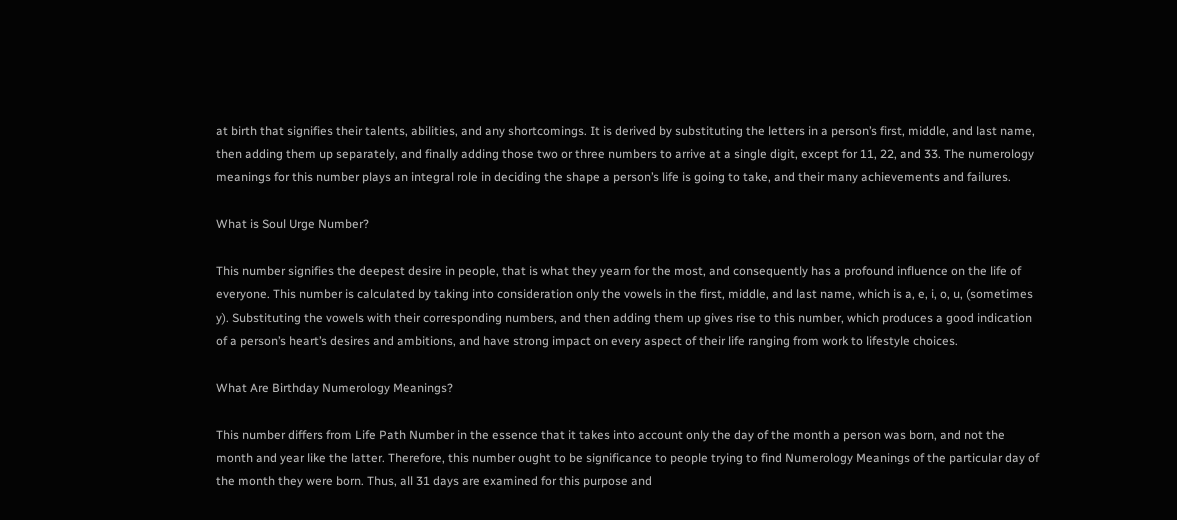at birth that signifies their talents, abilities, and any shortcomings. It is derived by substituting the letters in a person’s first, middle, and last name, then adding them up separately, and finally adding those two or three numbers to arrive at a single digit, except for 11, 22, and 33. The numerology meanings for this number plays an integral role in deciding the shape a person’s life is going to take, and their many achievements and failures.

What is Soul Urge Number?

This number signifies the deepest desire in people, that is what they yearn for the most, and consequently has a profound influence on the life of everyone. This number is calculated by taking into consideration only the vowels in the first, middle, and last name, which is a, e, i, o, u, (sometimes y). Substituting the vowels with their corresponding numbers, and then adding them up gives rise to this number, which produces a good indication of a person’s heart’s desires and ambitions, and have strong impact on every aspect of their life ranging from work to lifestyle choices.

What Are Birthday Numerology Meanings?

This number differs from Life Path Number in the essence that it takes into account only the day of the month a person was born, and not the month and year like the latter. Therefore, this number ought to be significance to people trying to find Numerology Meanings of the particular day of the month they were born. Thus, all 31 days are examined for this purpose and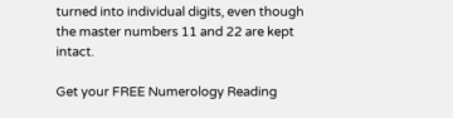turned into individual digits, even though the master numbers 11 and 22 are kept intact.

Get your FREE Numerology Reading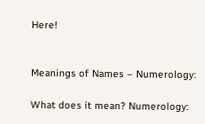Here!


Meanings of Names – Numerology:

What does it mean? Numerology: